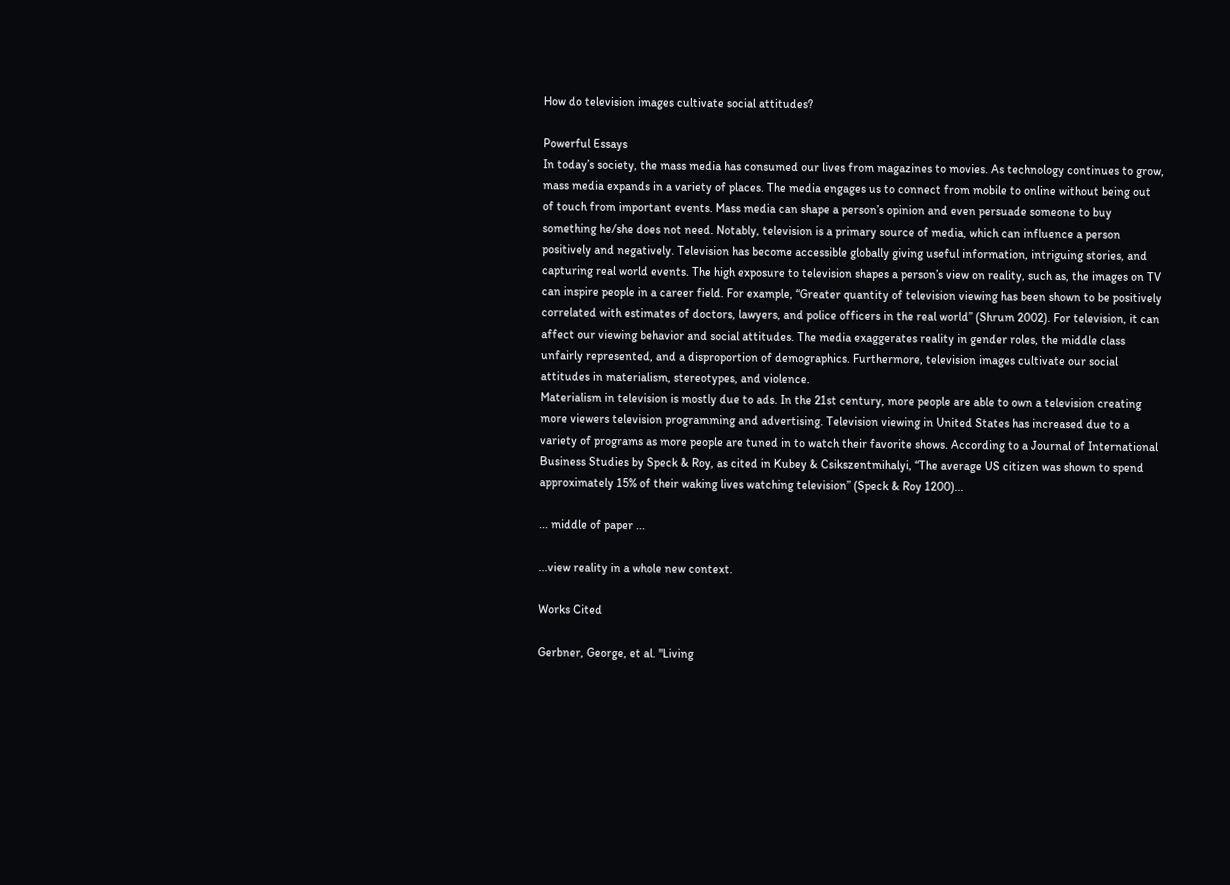How do television images cultivate social attitudes?

Powerful Essays
In today’s society, the mass media has consumed our lives from magazines to movies. As technology continues to grow, mass media expands in a variety of places. The media engages us to connect from mobile to online without being out of touch from important events. Mass media can shape a person’s opinion and even persuade someone to buy something he/she does not need. Notably, television is a primary source of media, which can influence a person positively and negatively. Television has become accessible globally giving useful information, intriguing stories, and capturing real world events. The high exposure to television shapes a person’s view on reality, such as, the images on TV can inspire people in a career field. For example, “Greater quantity of television viewing has been shown to be positively correlated with estimates of doctors, lawyers, and police officers in the real world” (Shrum 2002). For television, it can affect our viewing behavior and social attitudes. The media exaggerates reality in gender roles, the middle class unfairly represented, and a disproportion of demographics. Furthermore, television images cultivate our social attitudes in materialism, stereotypes, and violence.
Materialism in television is mostly due to ads. In the 21st century, more people are able to own a television creating more viewers television programming and advertising. Television viewing in United States has increased due to a variety of programs as more people are tuned in to watch their favorite shows. According to a Journal of International Business Studies by Speck & Roy, as cited in Kubey & Csikszentmihalyi, “The average US citizen was shown to spend approximately 15% of their waking lives watching television” (Speck & Roy 1200)...

... middle of paper ...

...view reality in a whole new context.

Works Cited

Gerbner, George, et al. "Living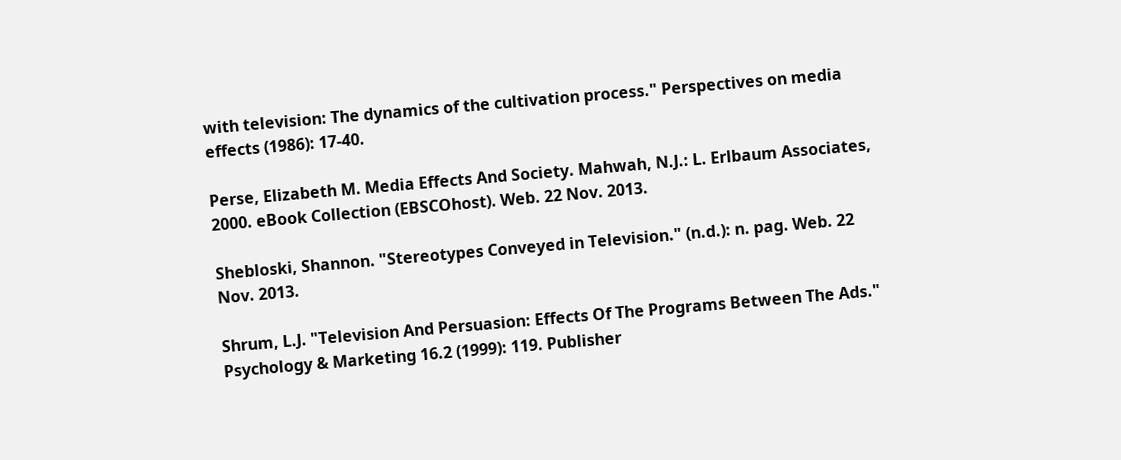with television: The dynamics of the cultivation process." Perspectives on media effects (1986): 17-40.

Perse, Elizabeth M. Media Effects And Society. Mahwah, N.J.: L. Erlbaum Associates, 2000. eBook Collection (EBSCOhost). Web. 22 Nov. 2013.

Shebloski, Shannon. "Stereotypes Conveyed in Television." (n.d.): n. pag. Web. 22 Nov. 2013.

Shrum, L.J. "Television And Persuasion: Effects Of The Programs Between The Ads." Psychology & Marketing 16.2 (1999): 119. Publisher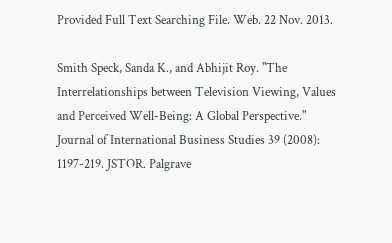Provided Full Text Searching File. Web. 22 Nov. 2013.

Smith Speck, Sanda K., and Abhijit Roy. "The Interrelationships between Television Viewing, Values and Perceived Well-Being: A Global Perspective." Journal of International Business Studies 39 (2008): 1197-219. JSTOR. Palgrave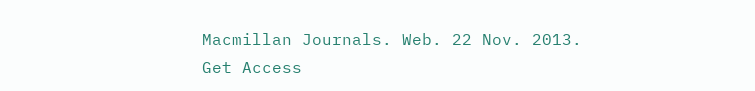Macmillan Journals. Web. 22 Nov. 2013.
Get Access